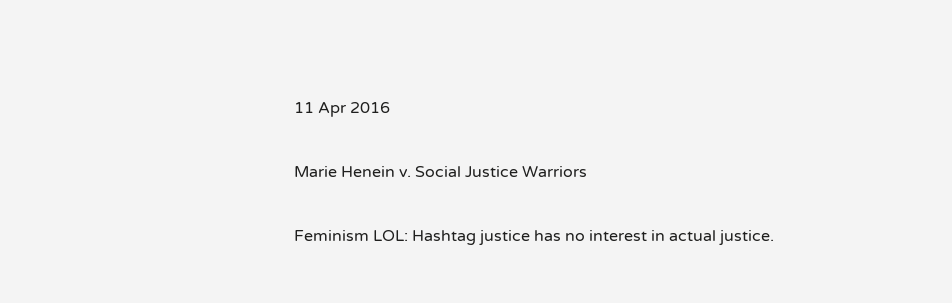11 Apr 2016

Marie Henein v. Social Justice Warriors

Feminism LOL: Hashtag justice has no interest in actual justice.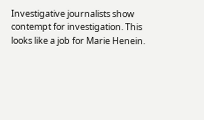Investigative journalists show contempt for investigation. This looks like a job for Marie Henein.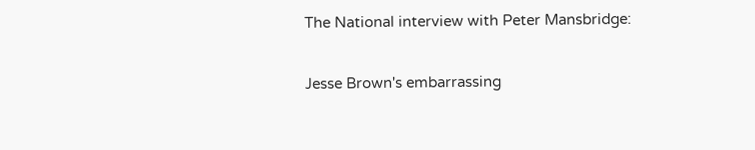The National interview with Peter Mansbridge:

Jesse Brown's embarrassing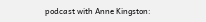podcast with Anne Kingston: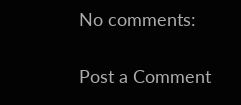No comments:

Post a Comment